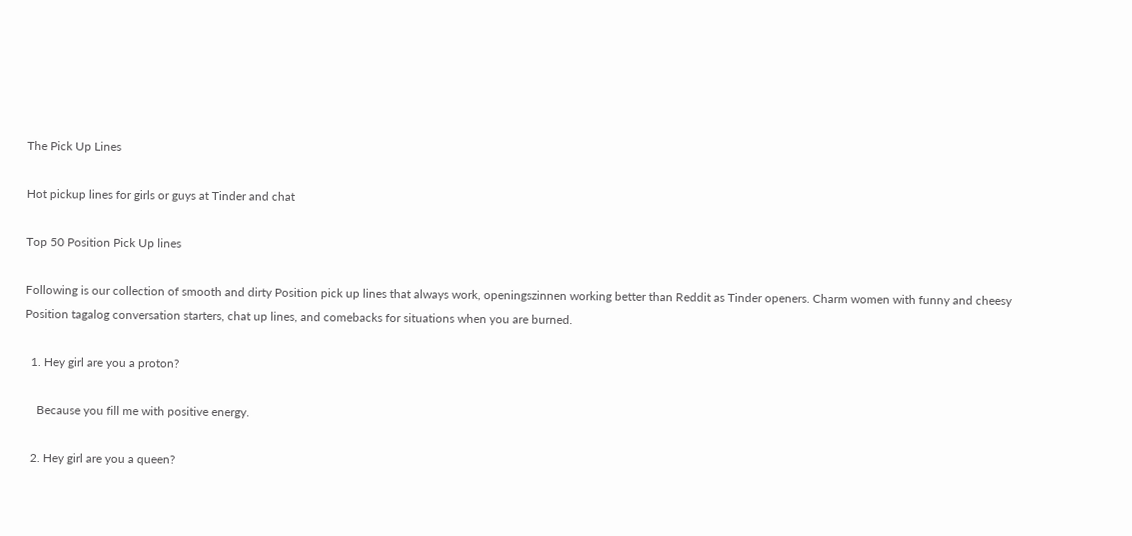The Pick Up Lines

Hot pickup lines for girls or guys at Tinder and chat

Top 50 Position Pick Up lines

Following is our collection of smooth and dirty Position pick up lines that always work, openingszinnen working better than Reddit as Tinder openers. Charm women with funny and cheesy Position tagalog conversation starters, chat up lines, and comebacks for situations when you are burned.

  1. Hey girl are you a proton?

    Because you fill me with positive energy.

  2. Hey girl are you a queen?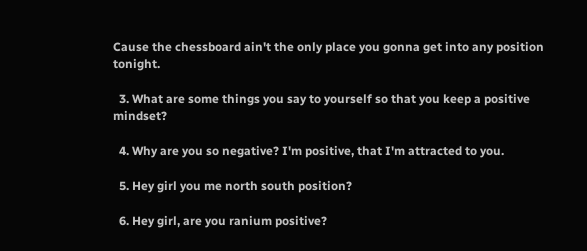Cause the chessboard ain't the only place you gonna get into any position tonight.

  3. What are some things you say to yourself so that you keep a positive mindset?

  4. Why are you so negative? I'm positive, that I'm attracted to you.

  5. Hey girl you me north south position?

  6. Hey girl, are you ranium positive?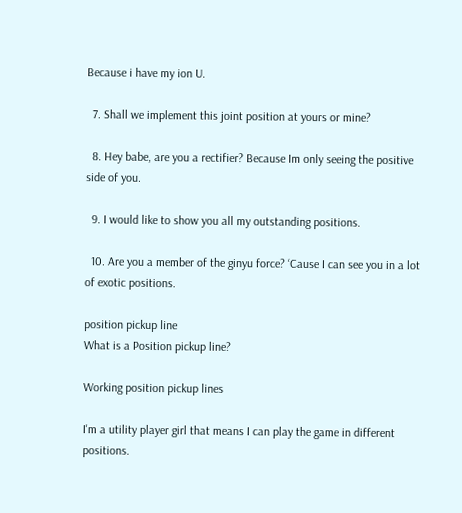Because i have my ion U.

  7. Shall we implement this joint position at yours or mine?

  8. Hey babe, are you a rectifier? Because Im only seeing the positive side of you.

  9. I would like to show you all my outstanding positions.

  10. Are you a member of the ginyu force? ‘Cause I can see you in a lot of exotic positions.

position pickup line
What is a Position pickup line?

Working position pickup lines

I'm a utility player girl that means I can play the game in different positions.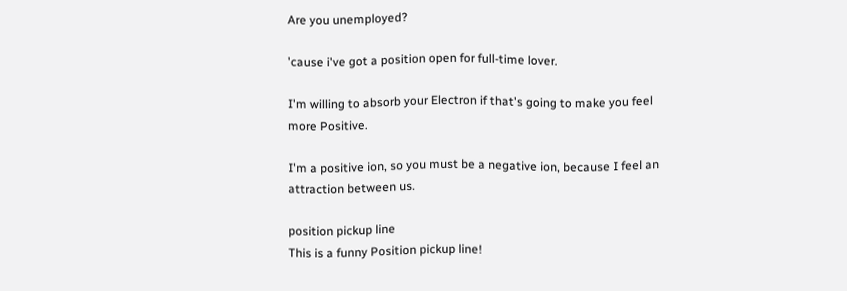Are you unemployed?

'cause i've got a position open for full-time lover.

I'm willing to absorb your Electron if that's going to make you feel more Positive.

I'm a positive ion, so you must be a negative ion, because I feel an attraction between us.

position pickup line
This is a funny Position pickup line!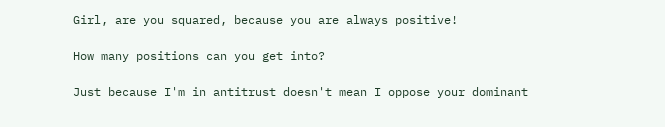Girl, are you squared, because you are always positive!

How many positions can you get into?

Just because I'm in antitrust doesn't mean I oppose your dominant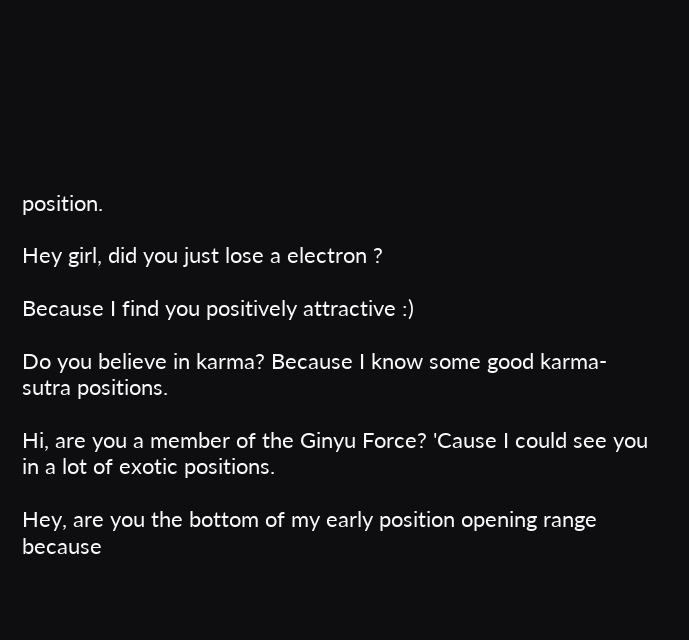position.

Hey girl, did you just lose a electron ?

Because I find you positively attractive :)

Do you believe in karma? Because I know some good karma-sutra positions.

Hi, are you a member of the Ginyu Force? 'Cause I could see you in a lot of exotic positions.

Hey, are you the bottom of my early position opening range because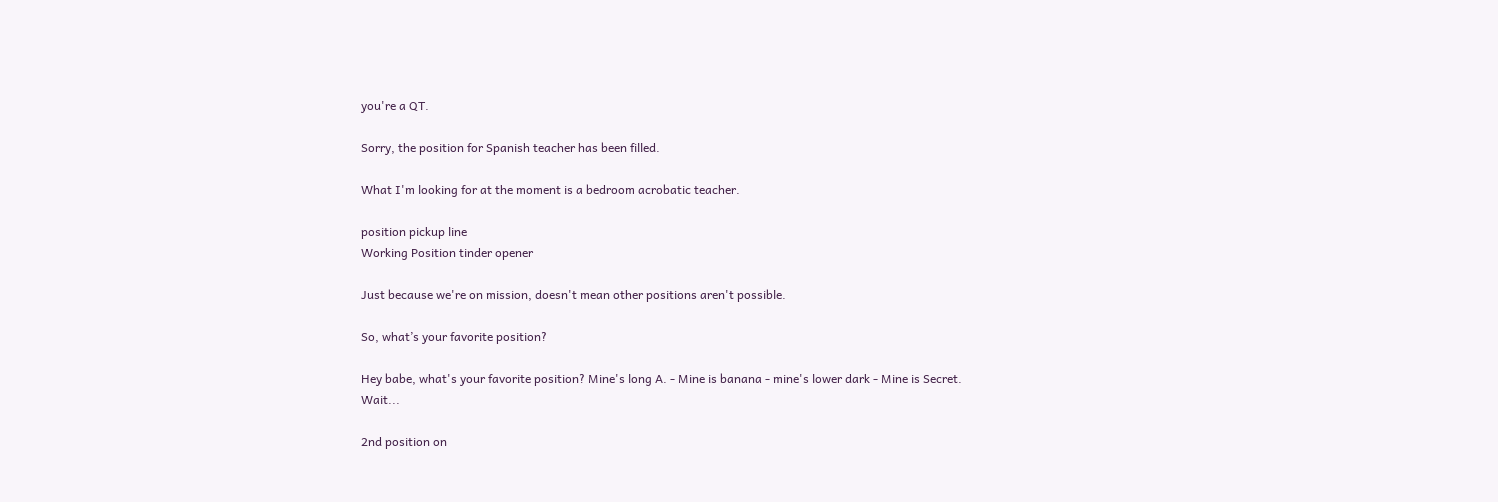you're a QT.

Sorry, the position for Spanish teacher has been filled.

What I'm looking for at the moment is a bedroom acrobatic teacher.

position pickup line
Working Position tinder opener

Just because we're on mission, doesn't mean other positions aren't possible.

So, what’s your favorite position?

Hey babe, what's your favorite position? Mine's long A. - Mine is banana - mine's lower dark - Mine is Secret. Wait...

2nd position on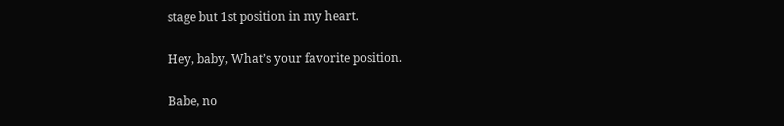stage but 1st position in my heart.

Hey, baby, What’s your favorite position.

Babe, no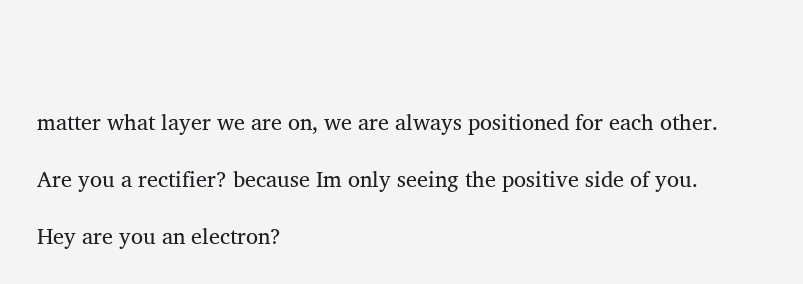matter what layer we are on, we are always positioned for each other.

Are you a rectifier? because Im only seeing the positive side of you.

Hey are you an electron?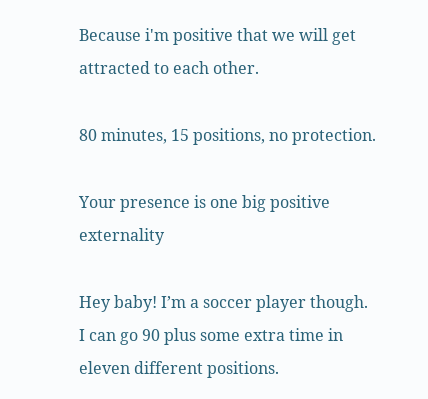Because i'm positive that we will get attracted to each other.

80 minutes, 15 positions, no protection.

Your presence is one big positive externality

Hey baby! I’m a soccer player though. I can go 90 plus some extra time in eleven different positions.